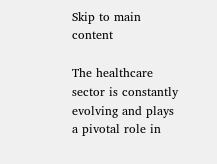Skip to main content

The healthcare sector is constantly evolving and plays a pivotal role in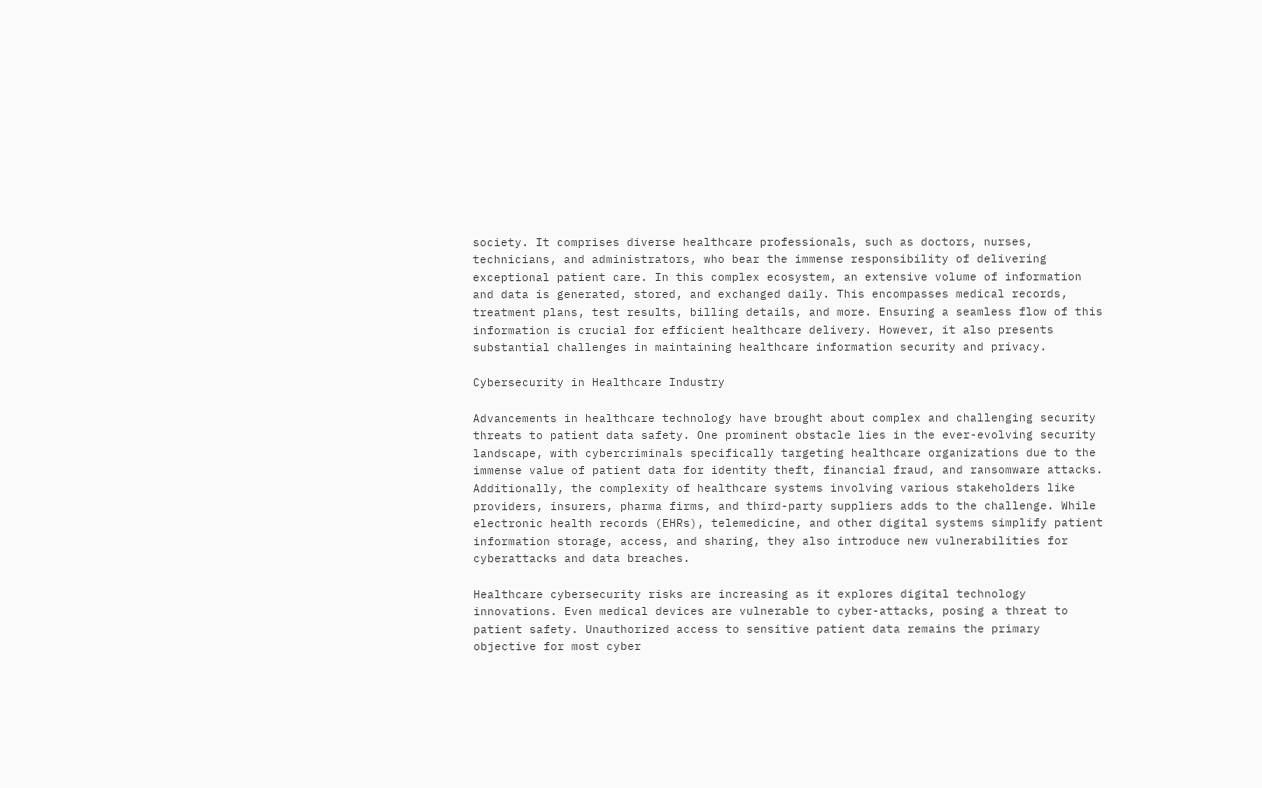society. It comprises diverse healthcare professionals, such as doctors, nurses, technicians, and administrators, who bear the immense responsibility of delivering exceptional patient care. In this complex ecosystem, an extensive volume of information and data is generated, stored, and exchanged daily. This encompasses medical records, treatment plans, test results, billing details, and more. Ensuring a seamless flow of this information is crucial for efficient healthcare delivery. However, it also presents substantial challenges in maintaining healthcare information security and privacy.

Cybersecurity in Healthcare Industry

Advancements in healthcare technology have brought about complex and challenging security threats to patient data safety. One prominent obstacle lies in the ever-evolving security landscape, with cybercriminals specifically targeting healthcare organizations due to the immense value of patient data for identity theft, financial fraud, and ransomware attacks. Additionally, the complexity of healthcare systems involving various stakeholders like providers, insurers, pharma firms, and third-party suppliers adds to the challenge. While electronic health records (EHRs), telemedicine, and other digital systems simplify patient information storage, access, and sharing, they also introduce new vulnerabilities for cyberattacks and data breaches.

Healthcare cybersecurity risks are increasing as it explores digital technology innovations. Even medical devices are vulnerable to cyber-attacks, posing a threat to patient safety. Unauthorized access to sensitive patient data remains the primary objective for most cyber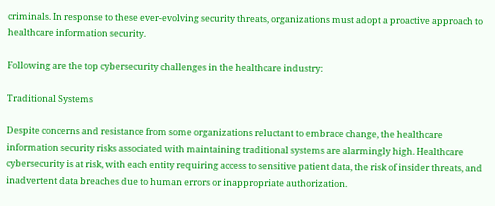criminals. In response to these ever-evolving security threats, organizations must adopt a proactive approach to healthcare information security.

Following are the top cybersecurity challenges in the healthcare industry:

Traditional Systems

Despite concerns and resistance from some organizations reluctant to embrace change, the healthcare information security risks associated with maintaining traditional systems are alarmingly high. Healthcare cybersecurity is at risk, with each entity requiring access to sensitive patient data, the risk of insider threats, and inadvertent data breaches due to human errors or inappropriate authorization.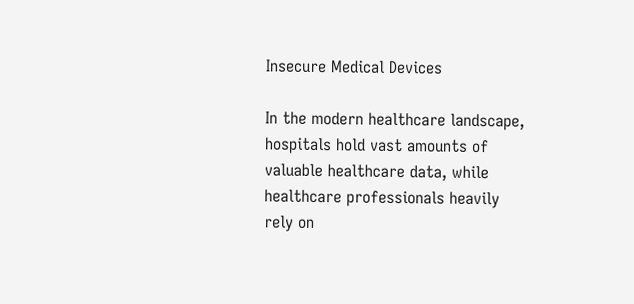Insecure Medical Devices

In the modern healthcare landscape, hospitals hold vast amounts of valuable healthcare data, while healthcare professionals heavily rely on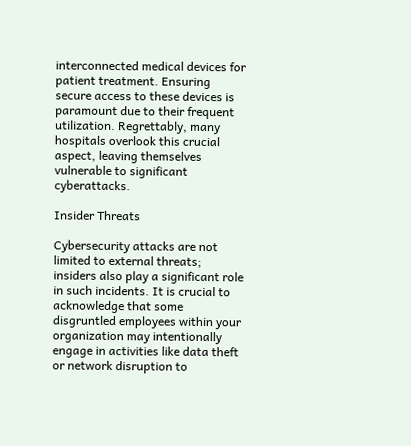interconnected medical devices for patient treatment. Ensuring secure access to these devices is paramount due to their frequent utilization. Regrettably, many hospitals overlook this crucial aspect, leaving themselves vulnerable to significant cyberattacks.

Insider Threats

Cybersecurity attacks are not limited to external threats; insiders also play a significant role in such incidents. It is crucial to acknowledge that some disgruntled employees within your organization may intentionally engage in activities like data theft or network disruption to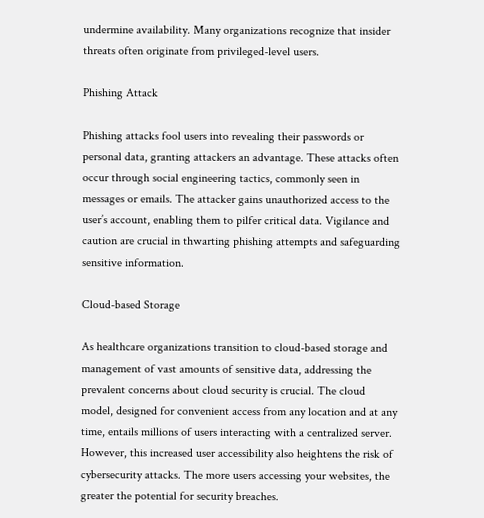undermine availability. Many organizations recognize that insider threats often originate from privileged-level users.

Phishing Attack

Phishing attacks fool users into revealing their passwords or personal data, granting attackers an advantage. These attacks often occur through social engineering tactics, commonly seen in messages or emails. The attacker gains unauthorized access to the user’s account, enabling them to pilfer critical data. Vigilance and caution are crucial in thwarting phishing attempts and safeguarding sensitive information.

Cloud-based Storage

As healthcare organizations transition to cloud-based storage and management of vast amounts of sensitive data, addressing the prevalent concerns about cloud security is crucial. The cloud model, designed for convenient access from any location and at any time, entails millions of users interacting with a centralized server. However, this increased user accessibility also heightens the risk of cybersecurity attacks. The more users accessing your websites, the greater the potential for security breaches.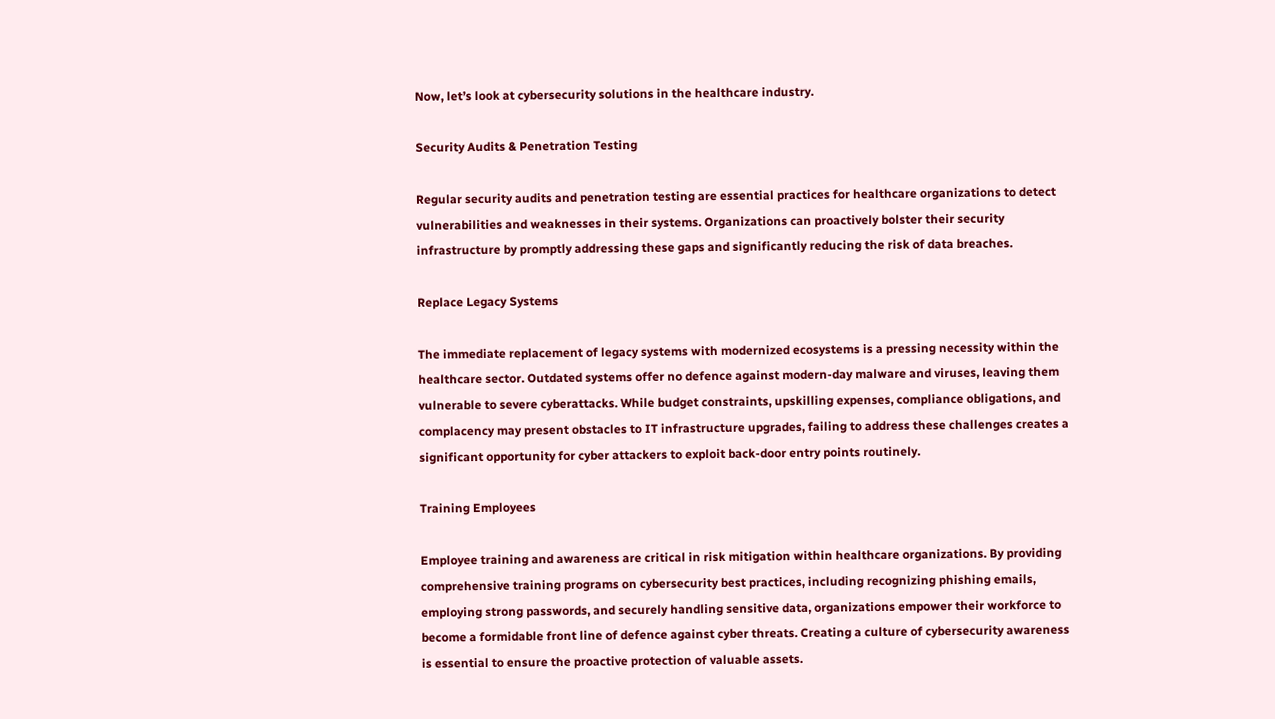Now, let’s look at cybersecurity solutions in the healthcare industry.

Security Audits & Penetration Testing

Regular security audits and penetration testing are essential practices for healthcare organizations to detect vulnerabilities and weaknesses in their systems. Organizations can proactively bolster their security infrastructure by promptly addressing these gaps and significantly reducing the risk of data breaches.

Replace Legacy Systems

The immediate replacement of legacy systems with modernized ecosystems is a pressing necessity within the healthcare sector. Outdated systems offer no defence against modern-day malware and viruses, leaving them vulnerable to severe cyberattacks. While budget constraints, upskilling expenses, compliance obligations, and complacency may present obstacles to IT infrastructure upgrades, failing to address these challenges creates a significant opportunity for cyber attackers to exploit back-door entry points routinely.

Training Employees

Employee training and awareness are critical in risk mitigation within healthcare organizations. By providing comprehensive training programs on cybersecurity best practices, including recognizing phishing emails, employing strong passwords, and securely handling sensitive data, organizations empower their workforce to become a formidable front line of defence against cyber threats. Creating a culture of cybersecurity awareness is essential to ensure the proactive protection of valuable assets.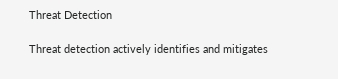Threat Detection

Threat detection actively identifies and mitigates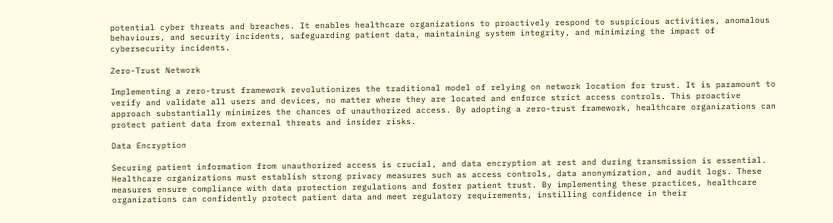potential cyber threats and breaches. It enables healthcare organizations to proactively respond to suspicious activities, anomalous behaviours, and security incidents, safeguarding patient data, maintaining system integrity, and minimizing the impact of cybersecurity incidents.

Zero-Trust Network

Implementing a zero-trust framework revolutionizes the traditional model of relying on network location for trust. It is paramount to verify and validate all users and devices, no matter where they are located and enforce strict access controls. This proactive approach substantially minimizes the chances of unauthorized access. By adopting a zero-trust framework, healthcare organizations can protect patient data from external threats and insider risks.

Data Encryption

Securing patient information from unauthorized access is crucial, and data encryption at rest and during transmission is essential. Healthcare organizations must establish strong privacy measures such as access controls, data anonymization, and audit logs. These measures ensure compliance with data protection regulations and foster patient trust. By implementing these practices, healthcare organizations can confidently protect patient data and meet regulatory requirements, instilling confidence in their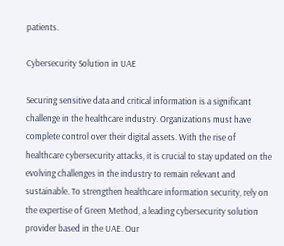patients.

Cybersecurity Solution in UAE

Securing sensitive data and critical information is a significant challenge in the healthcare industry. Organizations must have complete control over their digital assets. With the rise of healthcare cybersecurity attacks, it is crucial to stay updated on the evolving challenges in the industry to remain relevant and sustainable. To strengthen healthcare information security, rely on the expertise of Green Method, a leading cybersecurity solution provider based in the UAE. Our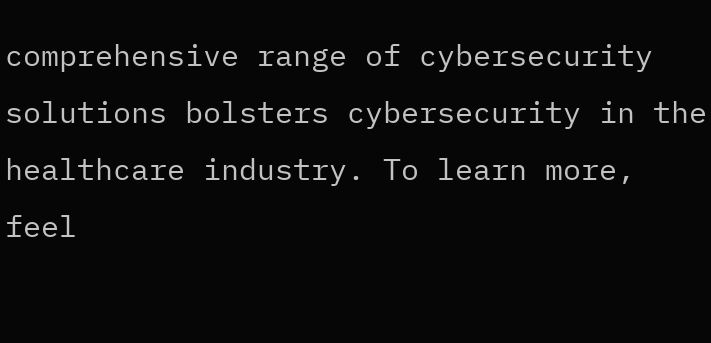comprehensive range of cybersecurity solutions bolsters cybersecurity in the healthcare industry. To learn more, feel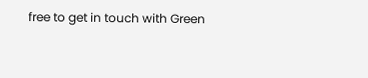free to get in touch with Green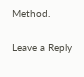Method.

Leave a Reply